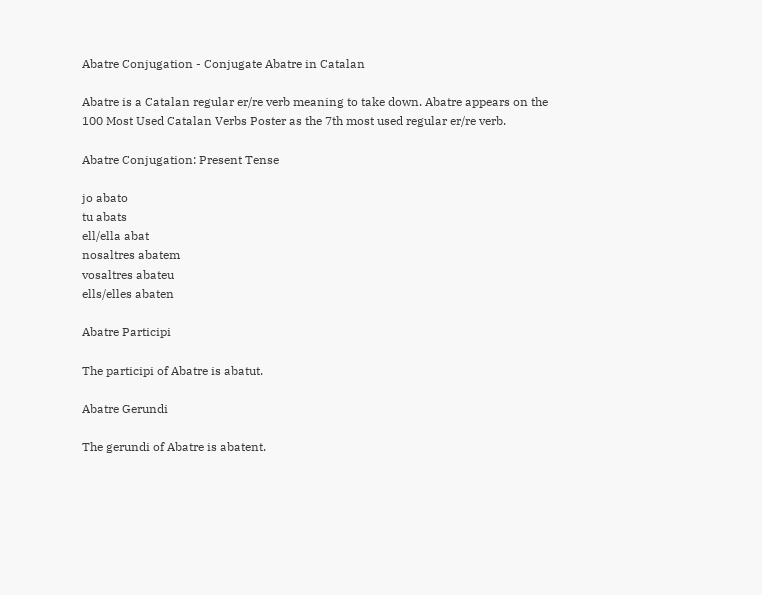Abatre Conjugation - Conjugate Abatre in Catalan

Abatre is a Catalan regular er/re verb meaning to take down. Abatre appears on the 100 Most Used Catalan Verbs Poster as the 7th most used regular er/re verb.

Abatre Conjugation: Present Tense

jo abato
tu abats
ell/ella abat
nosaltres abatem
vosaltres abateu
ells/elles abaten

Abatre Participi

The participi of Abatre is abatut.

Abatre Gerundi

The gerundi of Abatre is abatent.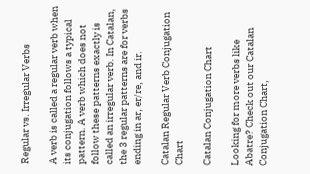Regular vs. Irregular Verbs

A verb is called a regular verb when its conjugation follows a typical pattern. A verb which does not follow these patterns exactly is called an irregular verb. In Catalan, the 3 regular patterns are for verbs ending in ar, er/re, and ir.

Catalan Regular Verb Conjugation Chart

Catalan Conjugation Chart

Looking for more verbs like Abatre? Check out our Catalan Conjugation Chart,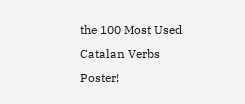the 100 Most Used Catalan Verbs Poster!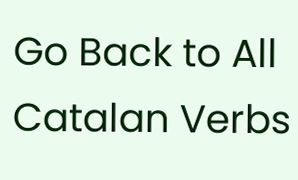Go Back to All Catalan Verbs